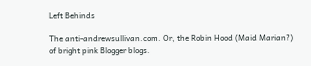Left Behinds

The anti-andrewsullivan.com. Or, the Robin Hood (Maid Marian?) of bright pink Blogger blogs.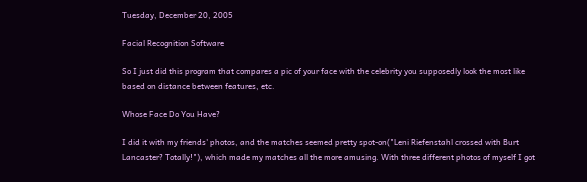Tuesday, December 20, 2005

Facial Recognition Software

So I just did this program that compares a pic of your face with the celebrity you supposedly look the most like based on distance between features, etc.

Whose Face Do You Have?

I did it with my friends' photos, and the matches seemed pretty spot-on("Leni Riefenstahl crossed with Burt Lancaster? Totally!"), which made my matches all the more amusing. With three different photos of myself I got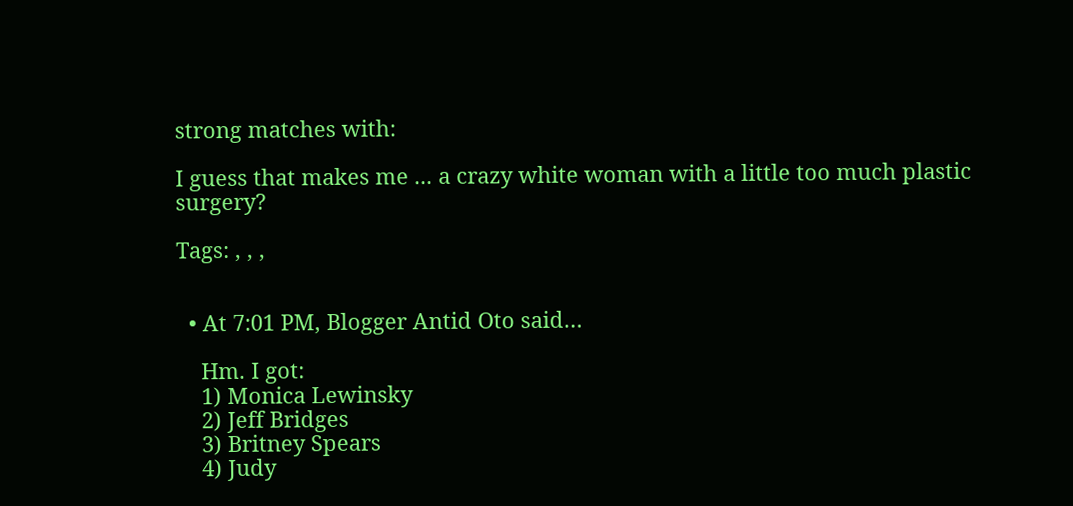strong matches with:

I guess that makes me ... a crazy white woman with a little too much plastic surgery?

Tags: , , ,


  • At 7:01 PM, Blogger Antid Oto said…

    Hm. I got:
    1) Monica Lewinsky
    2) Jeff Bridges
    3) Britney Spears
    4) Judy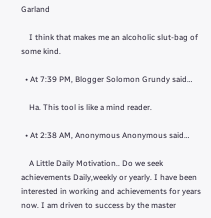Garland

    I think that makes me an alcoholic slut-bag of some kind.

  • At 7:39 PM, Blogger Solomon Grundy said…

    Ha. This tool is like a mind reader.

  • At 2:38 AM, Anonymous Anonymous said…

    A Little Daily Motivation.. Do we seek achievements Daily,weekly or yearly. I have been interested in working and achievements for years now. I am driven to success by the master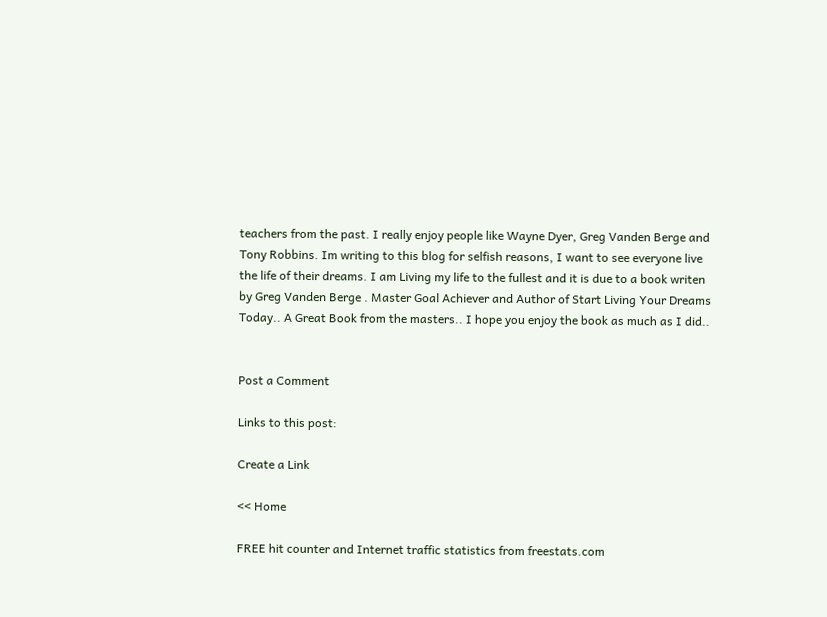teachers from the past. I really enjoy people like Wayne Dyer, Greg Vanden Berge and Tony Robbins. Im writing to this blog for selfish reasons, I want to see everyone live the life of their dreams. I am Living my life to the fullest and it is due to a book writen by Greg Vanden Berge . Master Goal Achiever and Author of Start Living Your Dreams Today.. A Great Book from the masters.. I hope you enjoy the book as much as I did..


Post a Comment

Links to this post:

Create a Link

<< Home

FREE hit counter and Internet traffic statistics from freestats.com